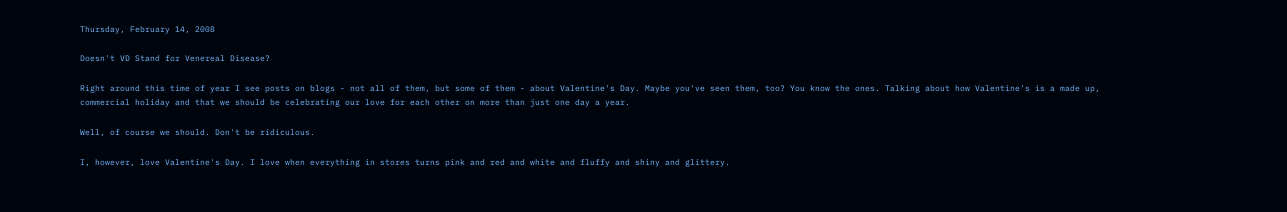Thursday, February 14, 2008

Doesn't VD Stand for Venereal Disease?

Right around this time of year I see posts on blogs - not all of them, but some of them - about Valentine's Day. Maybe you've seen them, too? You know the ones. Talking about how Valentine's is a made up, commercial holiday and that we should be celebrating our love for each other on more than just one day a year.

Well, of course we should. Don't be ridiculous.

I, however, love Valentine's Day. I love when everything in stores turns pink and red and white and fluffy and shiny and glittery.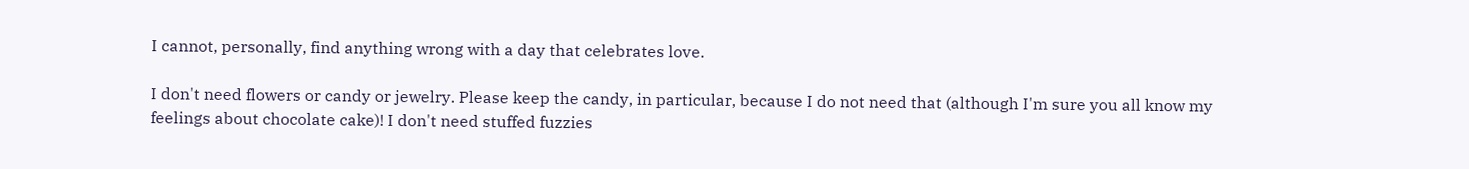I cannot, personally, find anything wrong with a day that celebrates love.

I don't need flowers or candy or jewelry. Please keep the candy, in particular, because I do not need that (although I'm sure you all know my feelings about chocolate cake)! I don't need stuffed fuzzies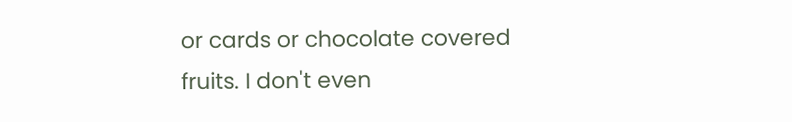or cards or chocolate covered fruits. I don't even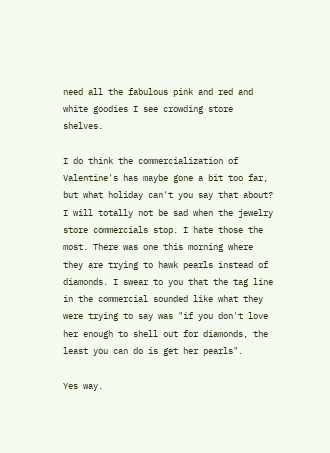need all the fabulous pink and red and white goodies I see crowding store shelves.

I do think the commercialization of Valentine's has maybe gone a bit too far, but what holiday can't you say that about? I will totally not be sad when the jewelry store commercials stop. I hate those the most. There was one this morning where they are trying to hawk pearls instead of diamonds. I swear to you that the tag line in the commercial sounded like what they were trying to say was "if you don't love her enough to shell out for diamonds, the least you can do is get her pearls".

Yes way.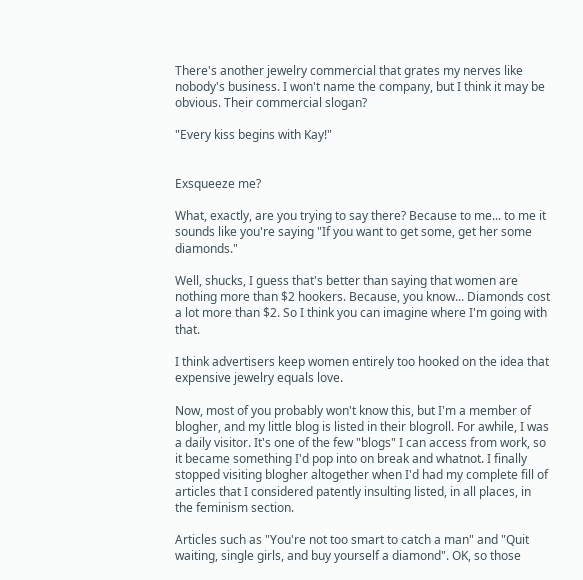There's another jewelry commercial that grates my nerves like nobody's business. I won't name the company, but I think it may be obvious. Their commercial slogan?

"Every kiss begins with Kay!"


Exsqueeze me?

What, exactly, are you trying to say there? Because to me... to me it sounds like you're saying "If you want to get some, get her some diamonds."

Well, shucks, I guess that's better than saying that women are nothing more than $2 hookers. Because, you know... Diamonds cost a lot more than $2. So I think you can imagine where I'm going with that.

I think advertisers keep women entirely too hooked on the idea that expensive jewelry equals love.

Now, most of you probably won't know this, but I'm a member of blogher, and my little blog is listed in their blogroll. For awhile, I was a daily visitor. It's one of the few "blogs" I can access from work, so it became something I'd pop into on break and whatnot. I finally stopped visiting blogher altogether when I'd had my complete fill of articles that I considered patently insulting listed, in all places, in the feminism section.

Articles such as "You're not too smart to catch a man" and "Quit waiting, single girls, and buy yourself a diamond". OK, so those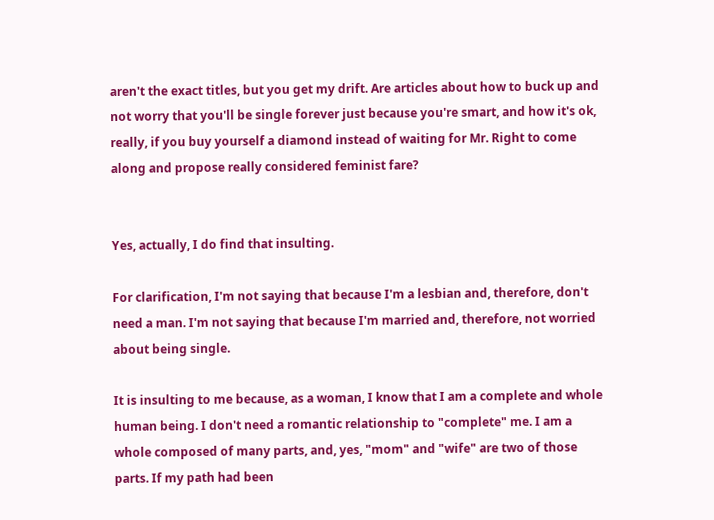aren't the exact titles, but you get my drift. Are articles about how to buck up and not worry that you'll be single forever just because you're smart, and how it's ok, really, if you buy yourself a diamond instead of waiting for Mr. Right to come along and propose really considered feminist fare?


Yes, actually, I do find that insulting.

For clarification, I'm not saying that because I'm a lesbian and, therefore, don't need a man. I'm not saying that because I'm married and, therefore, not worried about being single.

It is insulting to me because, as a woman, I know that I am a complete and whole human being. I don't need a romantic relationship to "complete" me. I am a whole composed of many parts, and, yes, "mom" and "wife" are two of those parts. If my path had been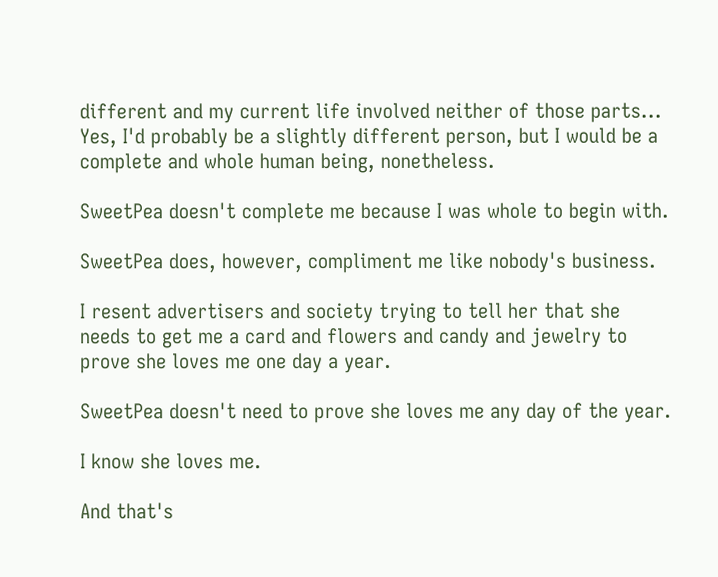different and my current life involved neither of those parts... Yes, I'd probably be a slightly different person, but I would be a complete and whole human being, nonetheless.

SweetPea doesn't complete me because I was whole to begin with.

SweetPea does, however, compliment me like nobody's business.

I resent advertisers and society trying to tell her that she needs to get me a card and flowers and candy and jewelry to prove she loves me one day a year.

SweetPea doesn't need to prove she loves me any day of the year.

I know she loves me.

And that's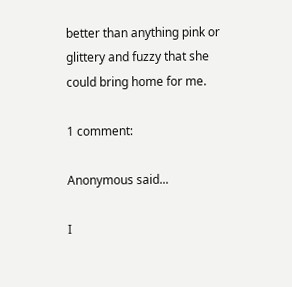better than anything pink or glittery and fuzzy that she could bring home for me.

1 comment:

Anonymous said...

I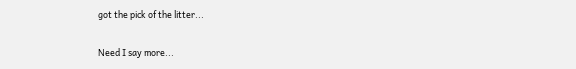got the pick of the litter...

Need I say more...